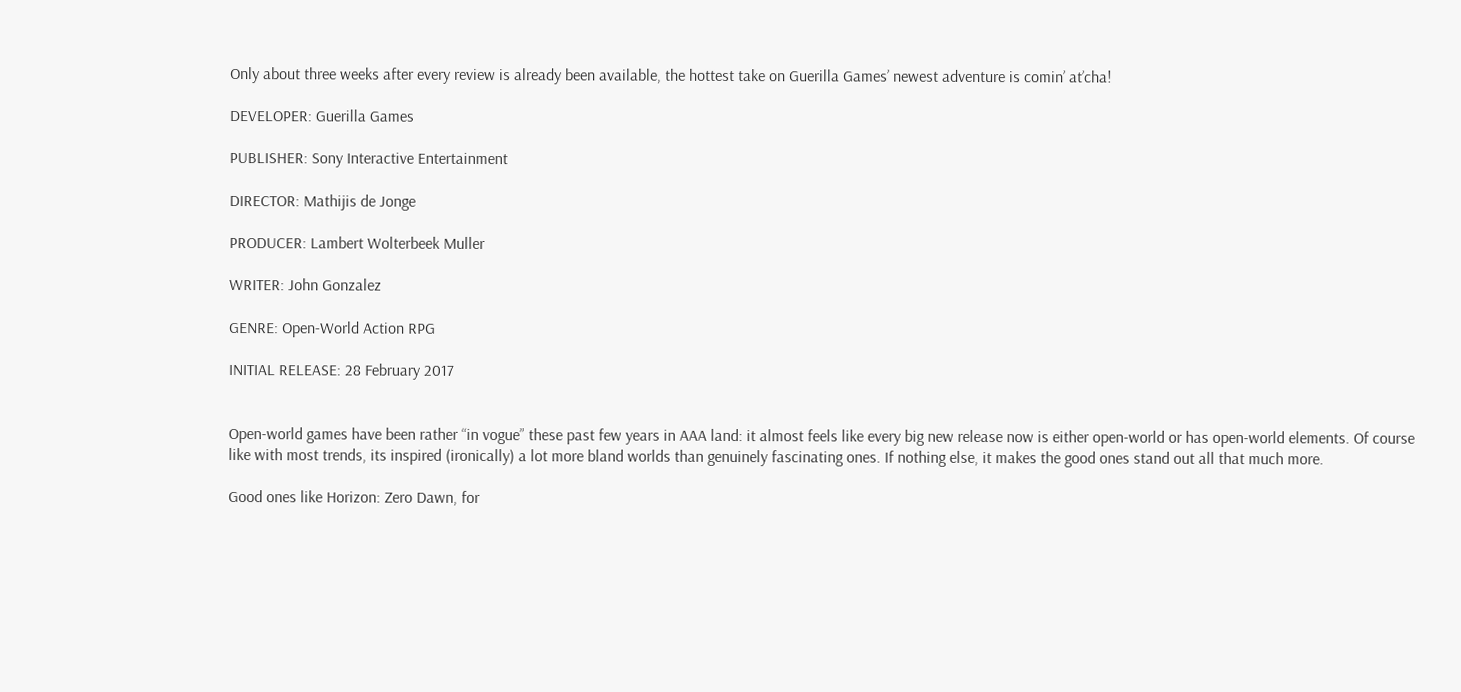Only about three weeks after every review is already been available, the hottest take on Guerilla Games’ newest adventure is comin’ at’cha!

DEVELOPER: Guerilla Games

PUBLISHER: Sony Interactive Entertainment

DIRECTOR: Mathijis de Jonge

PRODUCER: Lambert Wolterbeek Muller

WRITER: John Gonzalez

GENRE: Open-World Action RPG

INITIAL RELEASE: 28 February 2017


Open-world games have been rather “in vogue” these past few years in AAA land: it almost feels like every big new release now is either open-world or has open-world elements. Of course like with most trends, its inspired (ironically) a lot more bland worlds than genuinely fascinating ones. If nothing else, it makes the good ones stand out all that much more.

Good ones like Horizon: Zero Dawn, for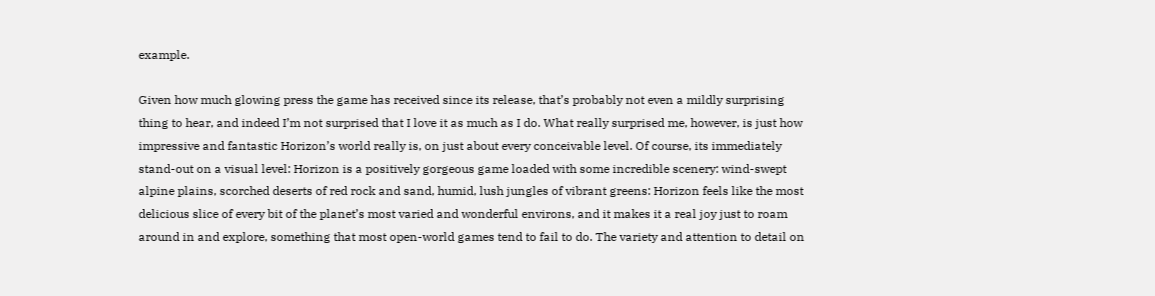example.

Given how much glowing press the game has received since its release, that’s probably not even a mildly surprising thing to hear, and indeed I’m not surprised that I love it as much as I do. What really surprised me, however, is just how impressive and fantastic Horizon’s world really is, on just about every conceivable level. Of course, its immediately stand-out on a visual level: Horizon is a positively gorgeous game loaded with some incredible scenery: wind-swept alpine plains, scorched deserts of red rock and sand, humid, lush jungles of vibrant greens: Horizon feels like the most delicious slice of every bit of the planet’s most varied and wonderful environs, and it makes it a real joy just to roam around in and explore, something that most open-world games tend to fail to do. The variety and attention to detail on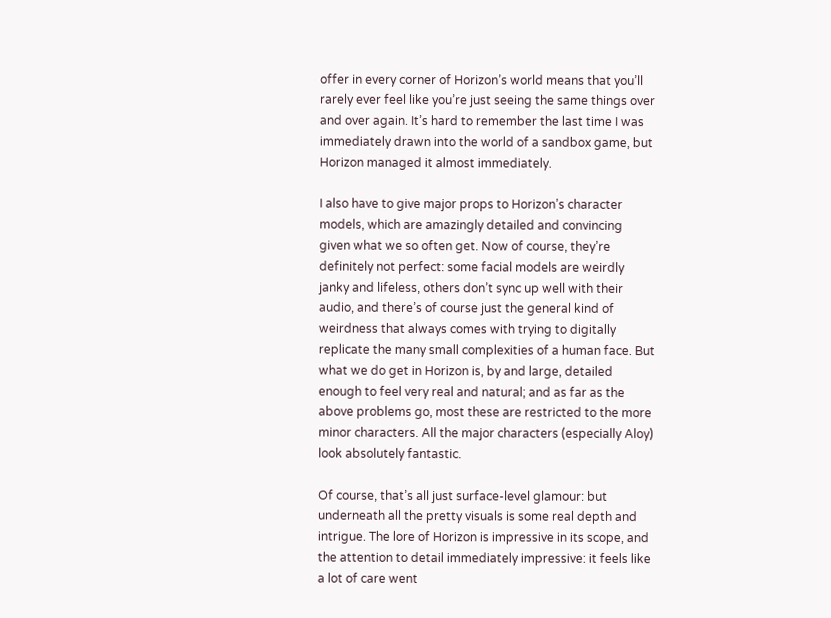offer in every corner of Horizon’s world means that you’ll rarely ever feel like you’re just seeing the same things over and over again. It’s hard to remember the last time I was immediately drawn into the world of a sandbox game, but Horizon managed it almost immediately.

I also have to give major props to Horizon’s character models, which are amazingly detailed and convincing given what we so often get. Now of course, they’re definitely not perfect: some facial models are weirdly janky and lifeless, others don’t sync up well with their audio, and there’s of course just the general kind of weirdness that always comes with trying to digitally replicate the many small complexities of a human face. But what we do get in Horizon is, by and large, detailed enough to feel very real and natural; and as far as the above problems go, most these are restricted to the more minor characters. All the major characters (especially Aloy) look absolutely fantastic.

Of course, that’s all just surface-level glamour: but underneath all the pretty visuals is some real depth and intrigue. The lore of Horizon is impressive in its scope, and the attention to detail immediately impressive: it feels like a lot of care went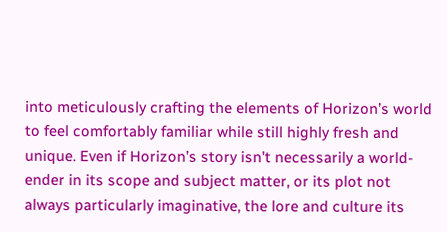into meticulously crafting the elements of Horizon’s world to feel comfortably familiar while still highly fresh and unique. Even if Horizon’s story isn’t necessarily a world-ender in its scope and subject matter, or its plot not always particularly imaginative, the lore and culture its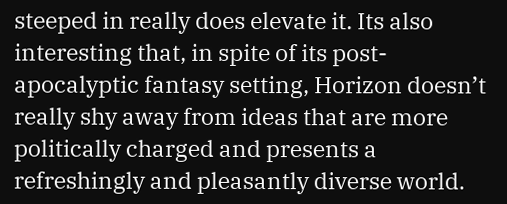steeped in really does elevate it. Its also interesting that, in spite of its post-apocalyptic fantasy setting, Horizon doesn’t really shy away from ideas that are more politically charged and presents a refreshingly and pleasantly diverse world.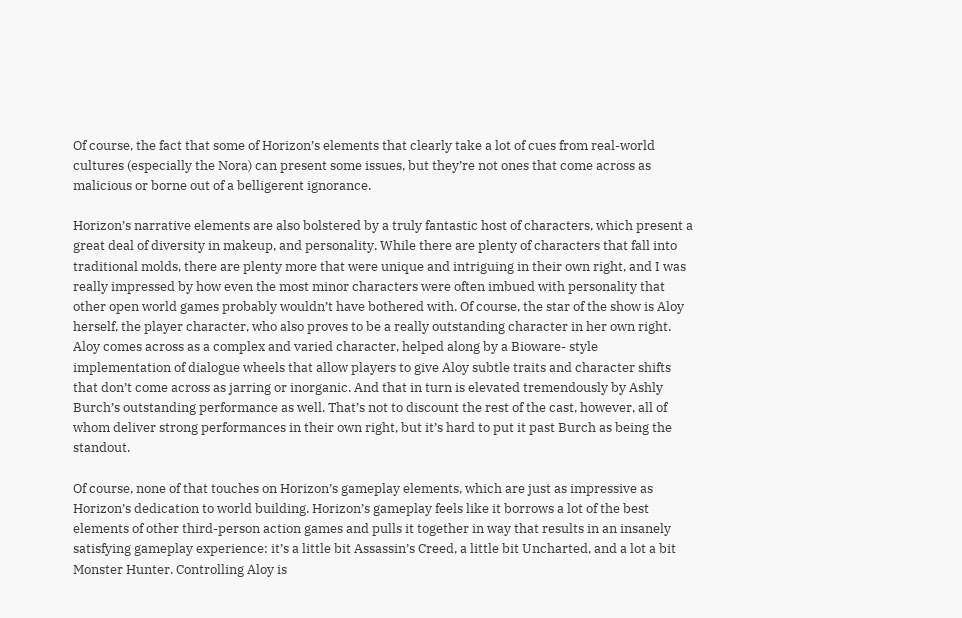Of course, the fact that some of Horizon’s elements that clearly take a lot of cues from real-world cultures (especially the Nora) can present some issues, but they’re not ones that come across as malicious or borne out of a belligerent ignorance.

Horizon’s narrative elements are also bolstered by a truly fantastic host of characters, which present a great deal of diversity in makeup, and personality. While there are plenty of characters that fall into traditional molds, there are plenty more that were unique and intriguing in their own right, and I was really impressed by how even the most minor characters were often imbued with personality that other open world games probably wouldn’t have bothered with. Of course, the star of the show is Aloy herself, the player character, who also proves to be a really outstanding character in her own right. Aloy comes across as a complex and varied character, helped along by a Bioware- style implementation of dialogue wheels that allow players to give Aloy subtle traits and character shifts that don’t come across as jarring or inorganic. And that in turn is elevated tremendously by Ashly Burch’s outstanding performance as well. That’s not to discount the rest of the cast, however, all of whom deliver strong performances in their own right, but it’s hard to put it past Burch as being the standout.

Of course, none of that touches on Horizon’s gameplay elements, which are just as impressive as Horizon’s dedication to world building. Horizon’s gameplay feels like it borrows a lot of the best elements of other third-person action games and pulls it together in way that results in an insanely satisfying gameplay experience: it’s a little bit Assassin’s Creed, a little bit Uncharted, and a lot a bit Monster Hunter. Controlling Aloy is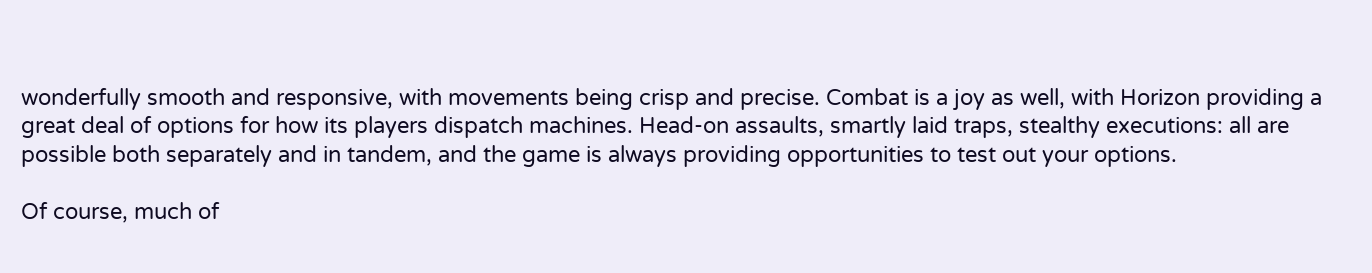wonderfully smooth and responsive, with movements being crisp and precise. Combat is a joy as well, with Horizon providing a great deal of options for how its players dispatch machines. Head-on assaults, smartly laid traps, stealthy executions: all are possible both separately and in tandem, and the game is always providing opportunities to test out your options.

Of course, much of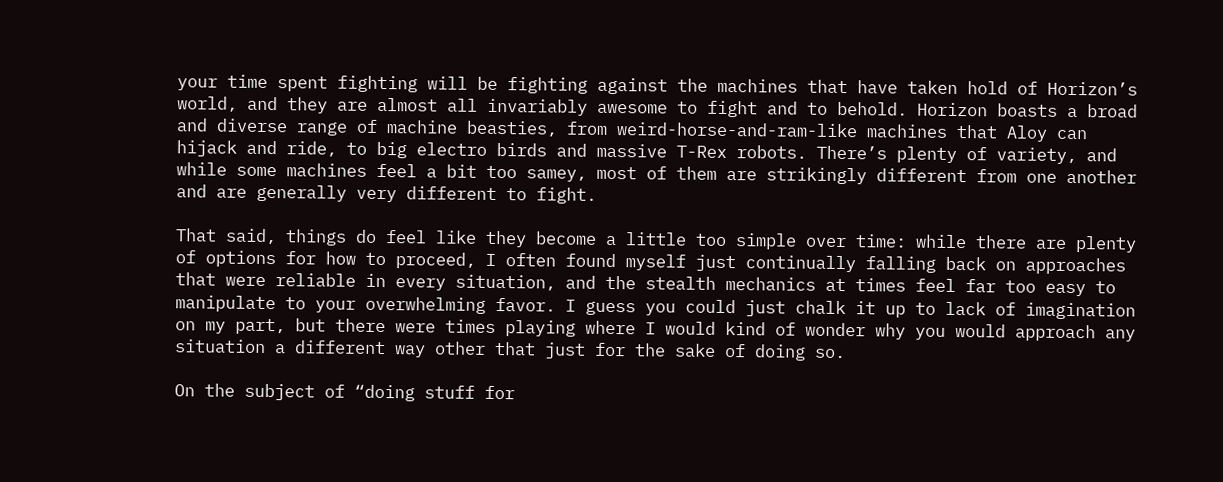your time spent fighting will be fighting against the machines that have taken hold of Horizon’s world, and they are almost all invariably awesome to fight and to behold. Horizon boasts a broad and diverse range of machine beasties, from weird-horse-and-ram-like machines that Aloy can hijack and ride, to big electro birds and massive T-Rex robots. There’s plenty of variety, and while some machines feel a bit too samey, most of them are strikingly different from one another and are generally very different to fight.

That said, things do feel like they become a little too simple over time: while there are plenty of options for how to proceed, I often found myself just continually falling back on approaches that were reliable in every situation, and the stealth mechanics at times feel far too easy to manipulate to your overwhelming favor. I guess you could just chalk it up to lack of imagination on my part, but there were times playing where I would kind of wonder why you would approach any situation a different way other that just for the sake of doing so.

On the subject of “doing stuff for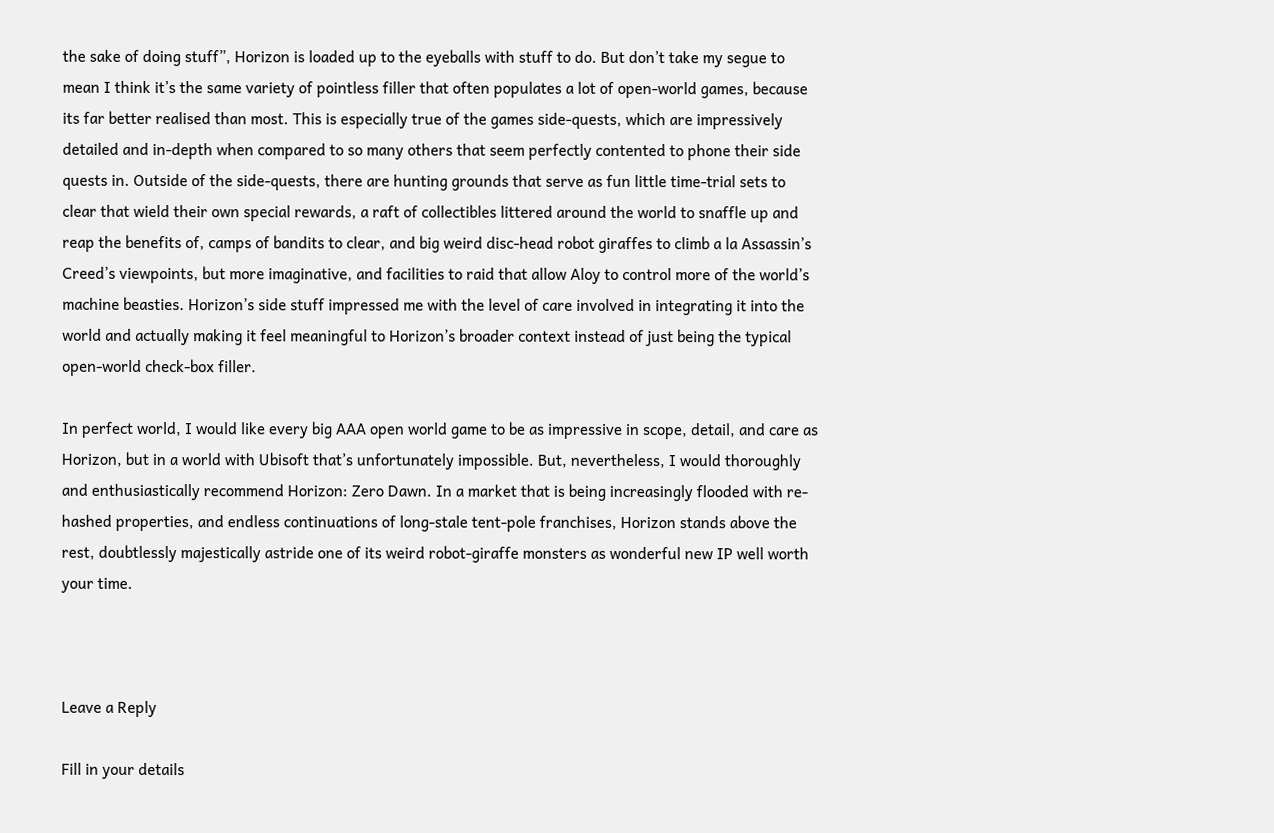the sake of doing stuff”, Horizon is loaded up to the eyeballs with stuff to do. But don’t take my segue to mean I think it’s the same variety of pointless filler that often populates a lot of open-world games, because its far better realised than most. This is especially true of the games side-quests, which are impressively detailed and in-depth when compared to so many others that seem perfectly contented to phone their side quests in. Outside of the side-quests, there are hunting grounds that serve as fun little time-trial sets to clear that wield their own special rewards, a raft of collectibles littered around the world to snaffle up and reap the benefits of, camps of bandits to clear, and big weird disc-head robot giraffes to climb a la Assassin’s Creed’s viewpoints, but more imaginative, and facilities to raid that allow Aloy to control more of the world’s machine beasties. Horizon’s side stuff impressed me with the level of care involved in integrating it into the world and actually making it feel meaningful to Horizon’s broader context instead of just being the typical open-world check-box filler.

In perfect world, I would like every big AAA open world game to be as impressive in scope, detail, and care as Horizon, but in a world with Ubisoft that’s unfortunately impossible. But, nevertheless, I would thoroughly and enthusiastically recommend Horizon: Zero Dawn. In a market that is being increasingly flooded with re-hashed properties, and endless continuations of long-stale tent-pole franchises, Horizon stands above the rest, doubtlessly majestically astride one of its weird robot-giraffe monsters as wonderful new IP well worth your time.



Leave a Reply

Fill in your details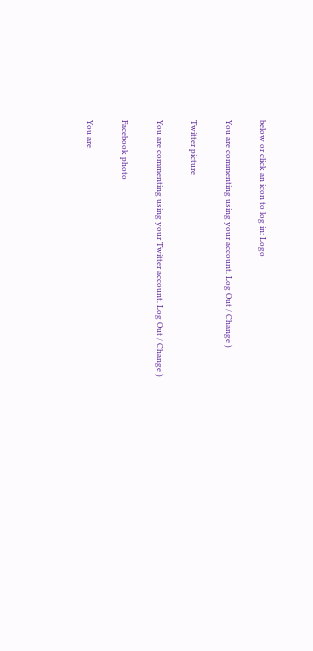below or click an icon to log in: Logo

You are commenting using your account. Log Out / Change )

Twitter picture

You are commenting using your Twitter account. Log Out / Change )

Facebook photo

You are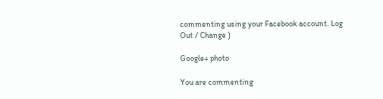commenting using your Facebook account. Log Out / Change )

Google+ photo

You are commenting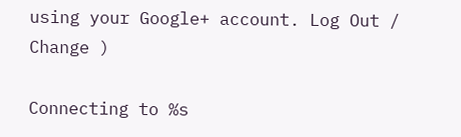using your Google+ account. Log Out / Change )

Connecting to %s